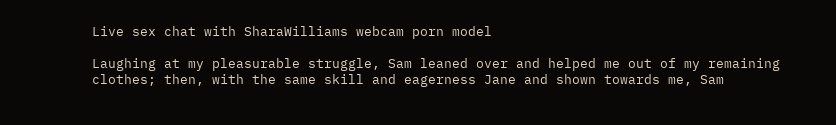Live sex chat with SharaWilliams webcam porn model

Laughing at my pleasurable struggle, Sam leaned over and helped me out of my remaining clothes; then, with the same skill and eagerness Jane and shown towards me, Sam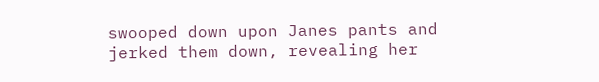swooped down upon Janes pants and jerked them down, revealing her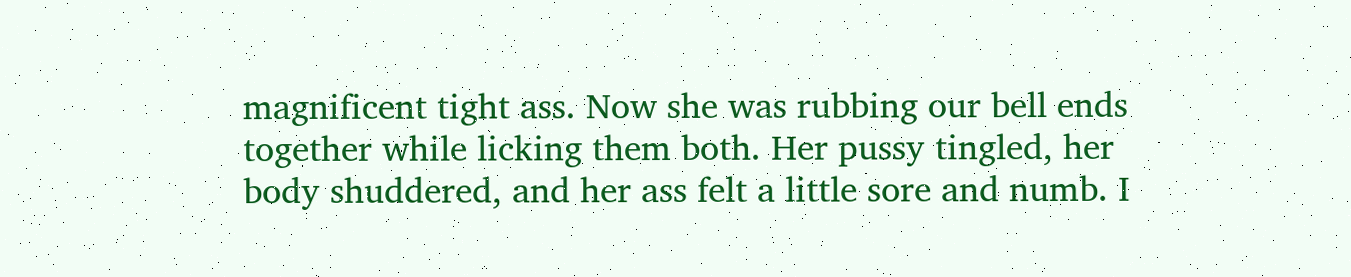magnificent tight ass. Now she was rubbing our bell ends together while licking them both. Her pussy tingled, her body shuddered, and her ass felt a little sore and numb. I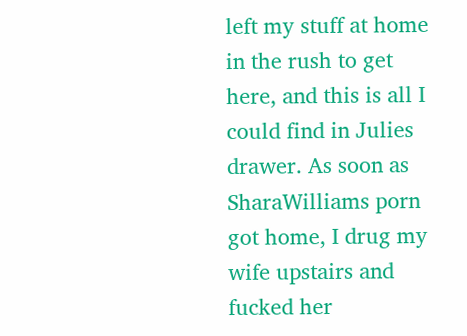left my stuff at home in the rush to get here, and this is all I could find in Julies drawer. As soon as SharaWilliams porn got home, I drug my wife upstairs and fucked her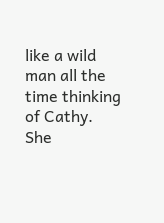like a wild man all the time thinking of Cathy. She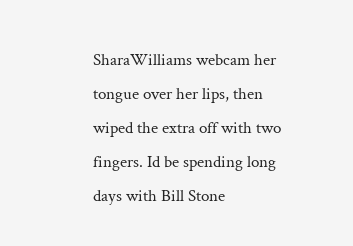SharaWilliams webcam her tongue over her lips, then wiped the extra off with two fingers. Id be spending long days with Bill Stone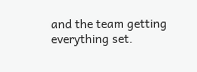and the team getting everything set.